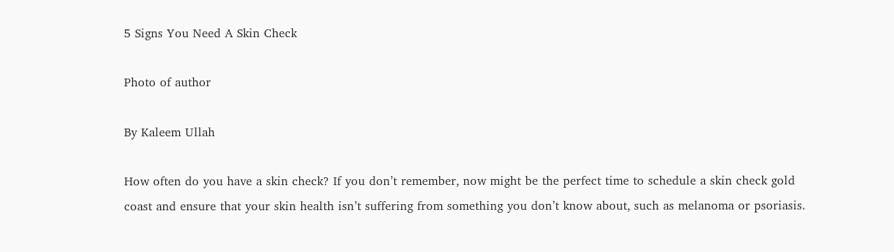5 Signs You Need A Skin Check

Photo of author

By Kaleem Ullah

How often do you have a skin check? If you don’t remember, now might be the perfect time to schedule a skin check gold coast and ensure that your skin health isn’t suffering from something you don’t know about, such as melanoma or psoriasis.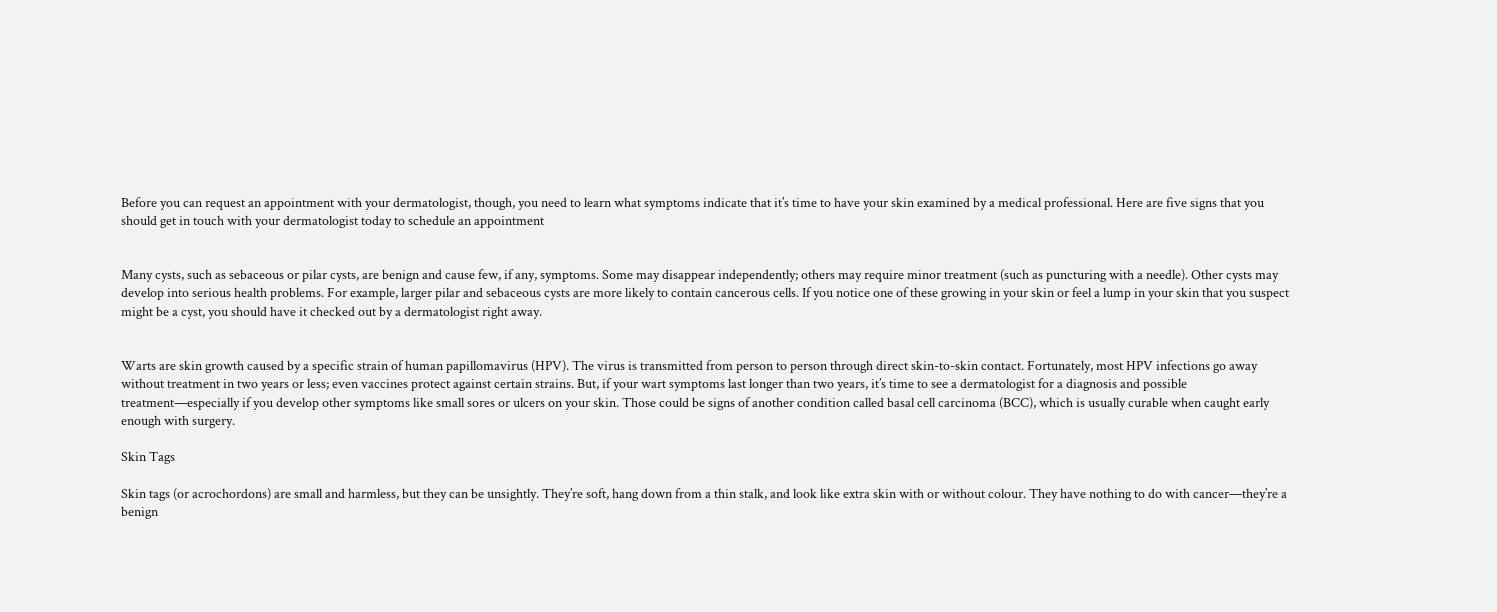Before you can request an appointment with your dermatologist, though, you need to learn what symptoms indicate that it’s time to have your skin examined by a medical professional. Here are five signs that you should get in touch with your dermatologist today to schedule an appointment


Many cysts, such as sebaceous or pilar cysts, are benign and cause few, if any, symptoms. Some may disappear independently; others may require minor treatment (such as puncturing with a needle). Other cysts may develop into serious health problems. For example, larger pilar and sebaceous cysts are more likely to contain cancerous cells. If you notice one of these growing in your skin or feel a lump in your skin that you suspect might be a cyst, you should have it checked out by a dermatologist right away.


Warts are skin growth caused by a specific strain of human papillomavirus (HPV). The virus is transmitted from person to person through direct skin-to-skin contact. Fortunately, most HPV infections go away without treatment in two years or less; even vaccines protect against certain strains. But, if your wart symptoms last longer than two years, it’s time to see a dermatologist for a diagnosis and possible treatment—especially if you develop other symptoms like small sores or ulcers on your skin. Those could be signs of another condition called basal cell carcinoma (BCC), which is usually curable when caught early enough with surgery.

Skin Tags

Skin tags (or acrochordons) are small and harmless, but they can be unsightly. They’re soft, hang down from a thin stalk, and look like extra skin with or without colour. They have nothing to do with cancer—they’re a benign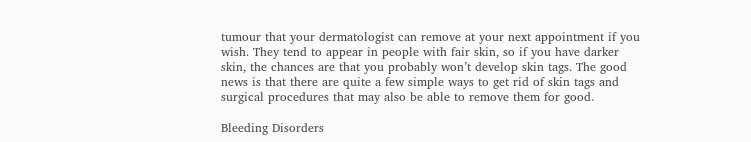tumour that your dermatologist can remove at your next appointment if you wish. They tend to appear in people with fair skin, so if you have darker skin, the chances are that you probably won’t develop skin tags. The good news is that there are quite a few simple ways to get rid of skin tags and surgical procedures that may also be able to remove them for good.

Bleeding Disorders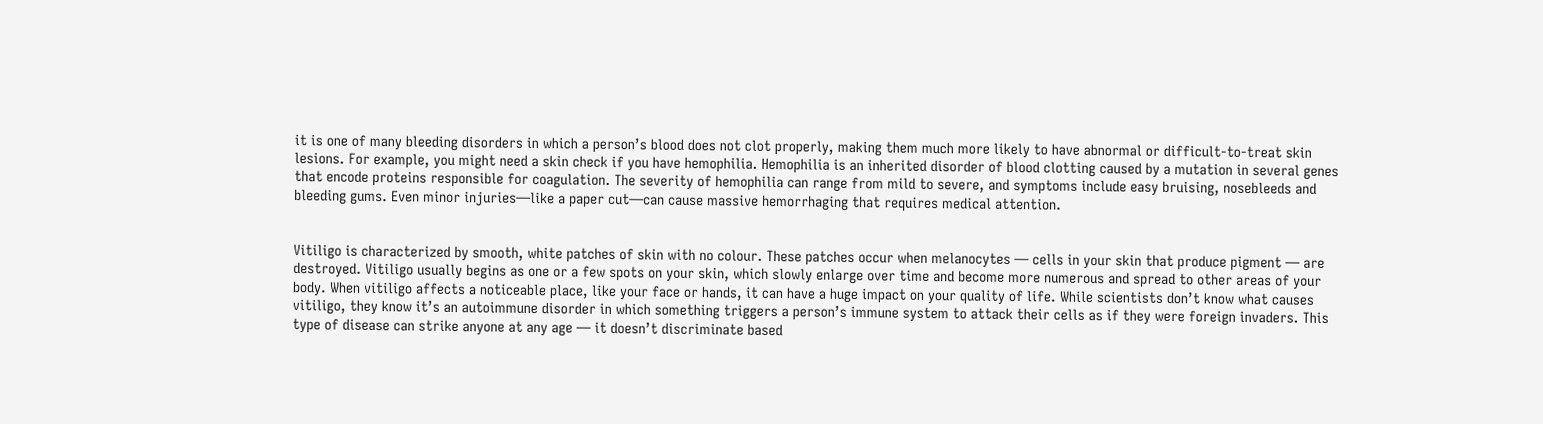it is one of many bleeding disorders in which a person’s blood does not clot properly, making them much more likely to have abnormal or difficult-to-treat skin lesions. For example, you might need a skin check if you have hemophilia. Hemophilia is an inherited disorder of blood clotting caused by a mutation in several genes that encode proteins responsible for coagulation. The severity of hemophilia can range from mild to severe, and symptoms include easy bruising, nosebleeds and bleeding gums. Even minor injuries—like a paper cut—can cause massive hemorrhaging that requires medical attention.


Vitiligo is characterized by smooth, white patches of skin with no colour. These patches occur when melanocytes — cells in your skin that produce pigment — are destroyed. Vitiligo usually begins as one or a few spots on your skin, which slowly enlarge over time and become more numerous and spread to other areas of your body. When vitiligo affects a noticeable place, like your face or hands, it can have a huge impact on your quality of life. While scientists don’t know what causes vitiligo, they know it’s an autoimmune disorder in which something triggers a person’s immune system to attack their cells as if they were foreign invaders. This type of disease can strike anyone at any age — it doesn’t discriminate based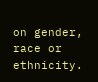on gender, race or ethnicity.